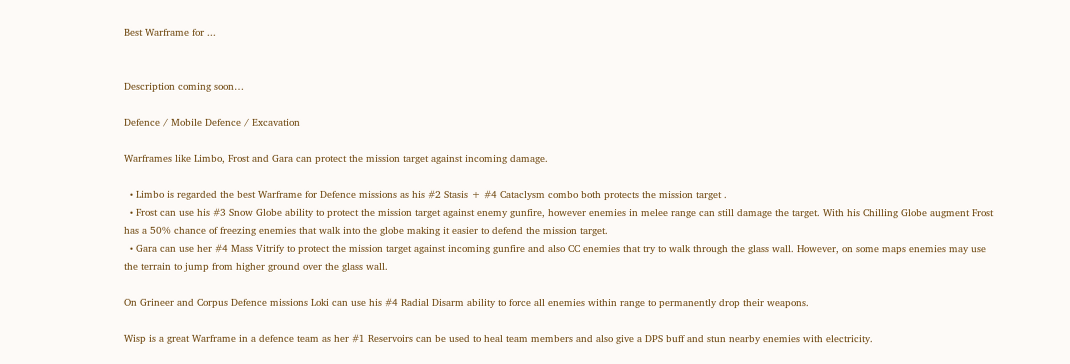Best Warframe for ...


Description coming soon…

Defence / Mobile Defence / Excavation

Warframes like Limbo, Frost and Gara can protect the mission target against incoming damage.

  • Limbo is regarded the best Warframe for Defence missions as his #2 Stasis + #4 Cataclysm combo both protects the mission target .
  • Frost can use his #3 Snow Globe ability to protect the mission target against enemy gunfire, however enemies in melee range can still damage the target. With his Chilling Globe augment Frost has a 50% chance of freezing enemies that walk into the globe making it easier to defend the mission target.
  • Gara can use her #4 Mass Vitrify to protect the mission target against incoming gunfire and also CC enemies that try to walk through the glass wall. However, on some maps enemies may use the terrain to jump from higher ground over the glass wall.

On Grineer and Corpus Defence missions Loki can use his #4 Radial Disarm ability to force all enemies within range to permanently drop their weapons.

Wisp is a great Warframe in a defence team as her #1 Reservoirs can be used to heal team members and also give a DPS buff and stun nearby enemies with electricity.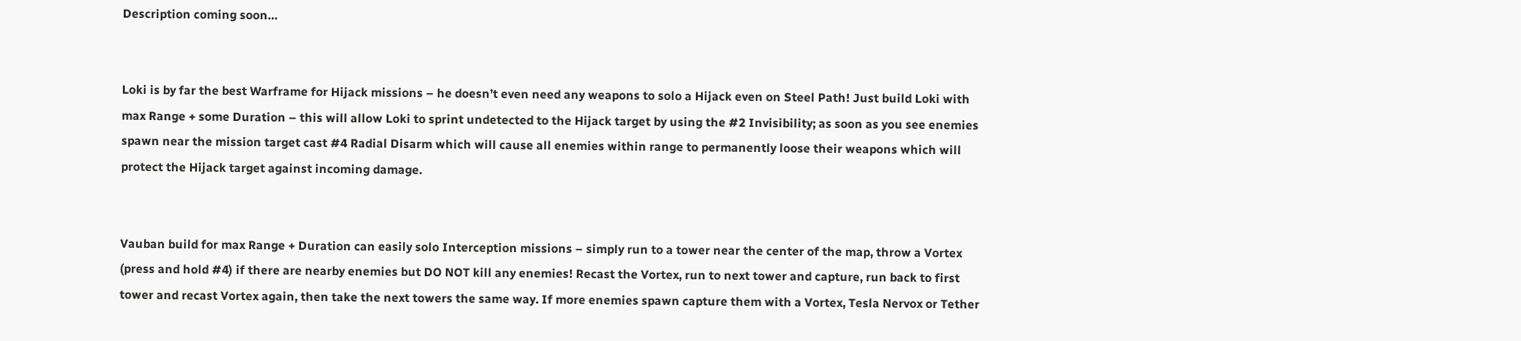Description coming soon…


Loki is by far the best Warframe for Hijack missions – he doesn’t even need any weapons to solo a Hijack even on Steel Path! Just build Loki with max Range + some Duration – this will allow Loki to sprint undetected to the Hijack target by using the #2 Invisibility; as soon as you see enemies spawn near the mission target cast #4 Radial Disarm which will cause all enemies within range to permanently loose their weapons which will protect the Hijack target against incoming damage.


Vauban build for max Range + Duration can easily solo Interception missions – simply run to a tower near the center of the map, throw a Vortex (press and hold #4) if there are nearby enemies but DO NOT kill any enemies! Recast the Vortex, run to next tower and capture, run back to first tower and recast Vortex again, then take the next towers the same way. If more enemies spawn capture them with a Vortex, Tesla Nervox or Tether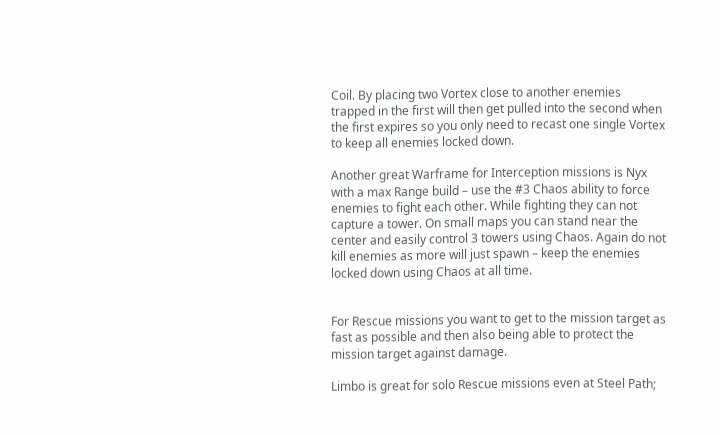Coil. By placing two Vortex close to another enemies trapped in the first will then get pulled into the second when the first expires so you only need to recast one single Vortex to keep all enemies locked down.

Another great Warframe for Interception missions is Nyx with a max Range build – use the #3 Chaos ability to force enemies to fight each other. While fighting they can not capture a tower. On small maps you can stand near the center and easily control 3 towers using Chaos. Again do not kill enemies as more will just spawn – keep the enemies locked down using Chaos at all time.


For Rescue missions you want to get to the mission target as fast as possible and then also being able to protect the mission target against damage.

Limbo is great for solo Rescue missions even at Steel Path;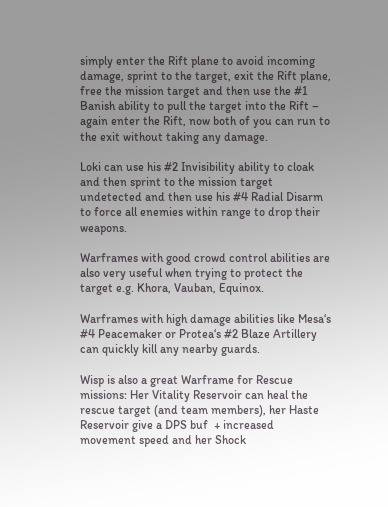simply enter the Rift plane to avoid incoming damage, sprint to the target, exit the Rift plane, free the mission target and then use the #1 Banish ability to pull the target into the Rift – again enter the Rift, now both of you can run to the exit without taking any damage.

Loki can use his #2 Invisibility ability to cloak and then sprint to the mission target undetected and then use his #4 Radial Disarm to force all enemies within range to drop their weapons.

Warframes with good crowd control abilities are also very useful when trying to protect the target e.g. Khora, Vauban, Equinox.

Warframes with high damage abilities like Mesa‘s #4 Peacemaker or Protea‘s #2 Blaze Artillery can quickly kill any nearby guards.

Wisp is also a great Warframe for Rescue missions: Her Vitality Reservoir can heal the rescue target (and team members), her Haste Reservoir give a DPS buf  + increased movement speed and her Shock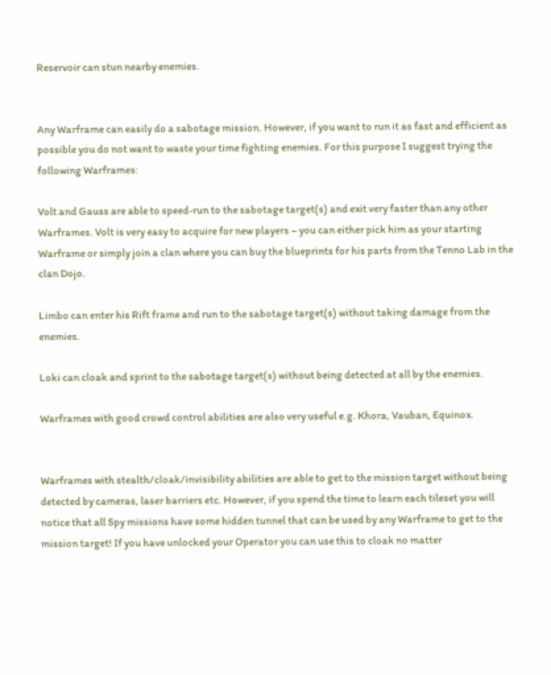Reservoir can stun nearby enemies.


Any Warframe can easily do a sabotage mission. However, if you want to run it as fast and efficient as possible you do not want to waste your time fighting enemies. For this purpose I suggest trying the following Warframes:

Volt and Gauss are able to speed-run to the sabotage target(s) and exit very faster than any other Warframes. Volt is very easy to acquire for new players – you can either pick him as your starting Warframe or simply join a clan where you can buy the blueprints for his parts from the Tenno Lab in the clan Dojo.

Limbo can enter his Rift frame and run to the sabotage target(s) without taking damage from the enemies.

Loki can cloak and sprint to the sabotage target(s) without being detected at all by the enemies.

Warframes with good crowd control abilities are also very useful e.g. Khora, Vauban, Equinox.


Warframes with stealth/cloak/invisibility abilities are able to get to the mission target without being detected by cameras, laser barriers etc. However, if you spend the time to learn each tileset you will notice that all Spy missions have some hidden tunnel that can be used by any Warframe to get to the mission target! If you have unlocked your Operator you can use this to cloak no matter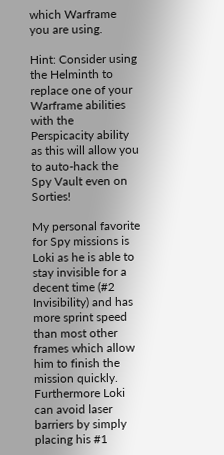which Warframe you are using.

Hint: Consider using the Helminth to replace one of your Warframe abilities with the Perspicacity ability as this will allow you to auto-hack the Spy Vault even on Sorties!

My personal favorite for Spy missions is Loki as he is able to stay invisible for a decent time (#2 Invisibility) and has more sprint speed than most other frames which allow him to finish the mission quickly. Furthermore Loki can avoid laser barriers by simply placing his #1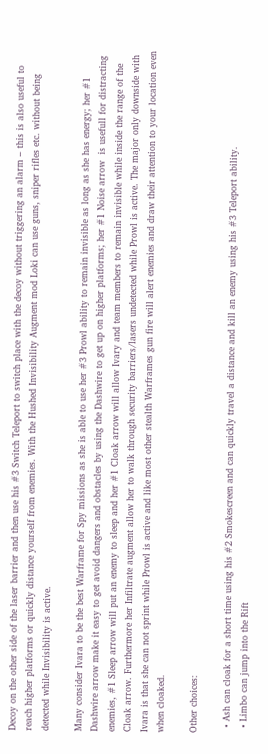Decoy on the other side of the laser barrier and then use his #3 Switch Teleport to switch place with the decoy without triggering an alarm – this is also useful to reach higher platforms or quickly distance yourself from enemies. With the Hushed Invisibility Augment mod Loki can use guns, sniper rifles etc. without being detected while Invisibility is active.

Many consider Ivara to be the best Warframe for Spy missions as she is able to use her #3 Prowl ability to remain invisible as long as she has energy; her #1 Dashwire arrow make it easy to get avoid dangers and obstacles by using the Dashwire to get up on higher platforms; her #1 Noise arrow  is usefull for distracting enemies, #1 Sleep arrow will put an enemy to sleep and her #1 Cloak arrow will allow Ivary and team members to remain invisible while inside the range of the Cloak arrow. Furthermore her Infiltrate augment allow her to walk through security barriers/lasers undetected while Prowl is active. The major only downside with Ivara is that she can not sprint while Prowl is active and like most other stealth Warframes gun fire will alert enemies and draw their attention to your location even when cloaked.

Other choices:

  • Ash can cloak for a short time using his #2 Smokescreen and can quickly travel a distance and kill an enemy using his #3 Teleport ability.
  • Limbo can jump into the Rift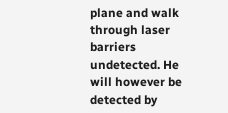plane and walk through laser barriers undetected. He will however be detected by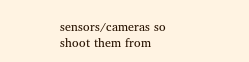sensors/cameras so shoot them from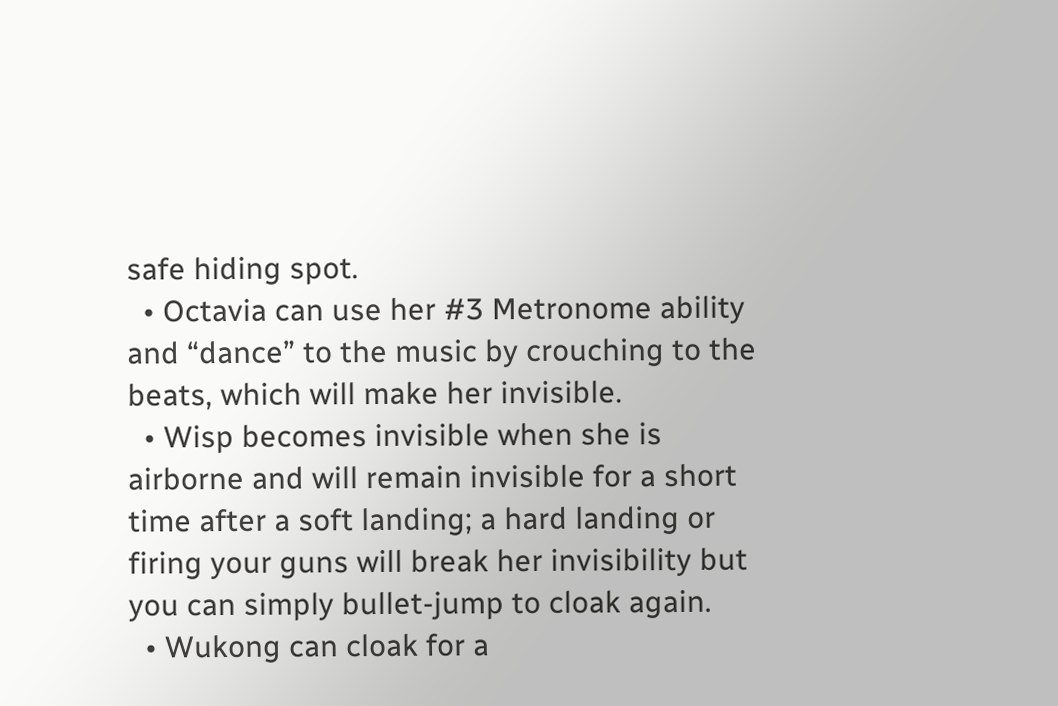safe hiding spot.
  • Octavia can use her #3 Metronome ability and “dance” to the music by crouching to the beats, which will make her invisible.
  • Wisp becomes invisible when she is airborne and will remain invisible for a short time after a soft landing; a hard landing or firing your guns will break her invisibility but you can simply bullet-jump to cloak again.
  • Wukong can cloak for a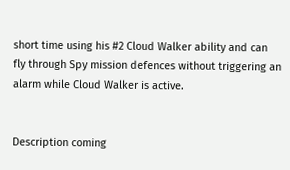short time using his #2 Cloud Walker ability and can fly through Spy mission defences without triggering an alarm while Cloud Walker is active.


Description coming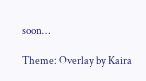soon…

Theme: Overlay by Kaira